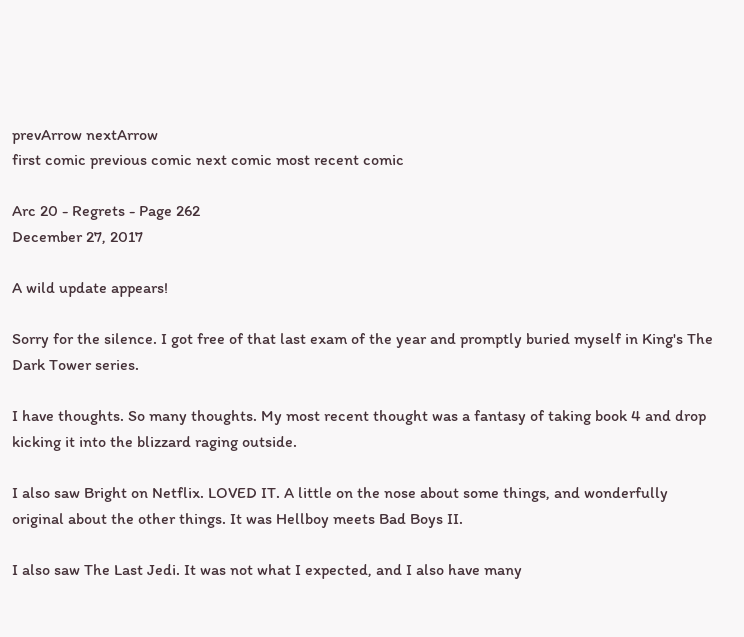prevArrow nextArrow
first comic previous comic next comic most recent comic

Arc 20 - Regrets - Page 262
December 27, 2017

A wild update appears!

Sorry for the silence. I got free of that last exam of the year and promptly buried myself in King's The Dark Tower series.

I have thoughts. So many thoughts. My most recent thought was a fantasy of taking book 4 and drop kicking it into the blizzard raging outside.

I also saw Bright on Netflix. LOVED IT. A little on the nose about some things, and wonderfully original about the other things. It was Hellboy meets Bad Boys II.

I also saw The Last Jedi. It was not what I expected, and I also have many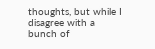thoughts, but while I disagree with a bunch of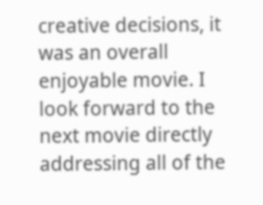creative decisions, it was an overall enjoyable movie. I look forward to the next movie directly addressing all of the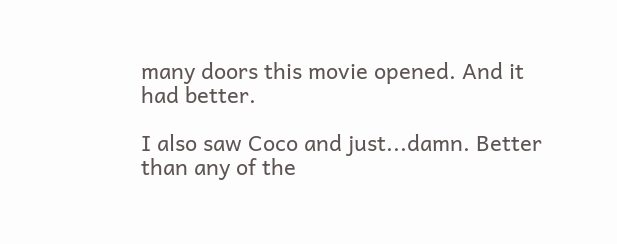many doors this movie opened. And it had better.

I also saw Coco and just...damn. Better than any of the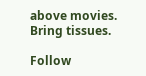above movies. Bring tissues.

Follow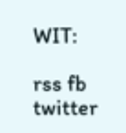WIT:

rss fb twitter